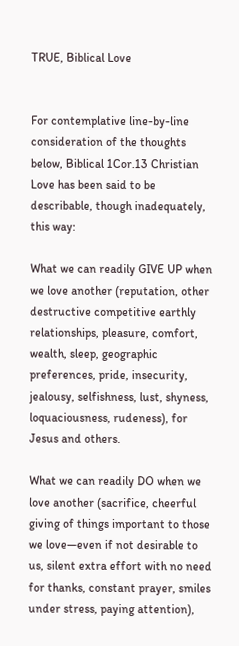TRUE, Biblical Love


For contemplative line-by-line consideration of the thoughts below, Biblical 1Cor.13 Christian Love has been said to be describable, though inadequately, this way:

What we can readily GIVE UP when we love another (reputation, other destructive competitive earthly relationships, pleasure, comfort, wealth, sleep, geographic preferences, pride, insecurity, jealousy, selfishness, lust, shyness, loquaciousness, rudeness), for Jesus and others.

What we can readily DO when we love another (sacrifice, cheerful giving of things important to those we love—even if not desirable to us, silent extra effort with no need for thanks, constant prayer, smiles under stress, paying attention),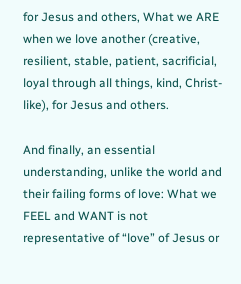for Jesus and others, What we ARE when we love another (creative, resilient, stable, patient, sacrificial, loyal through all things, kind, Christ-like), for Jesus and others.

And finally, an essential understanding, unlike the world and their failing forms of love: What we FEEL and WANT is not representative of “love” of Jesus or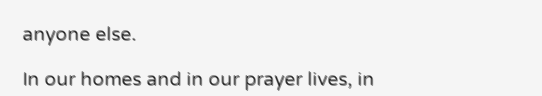anyone else.

In our homes and in our prayer lives, in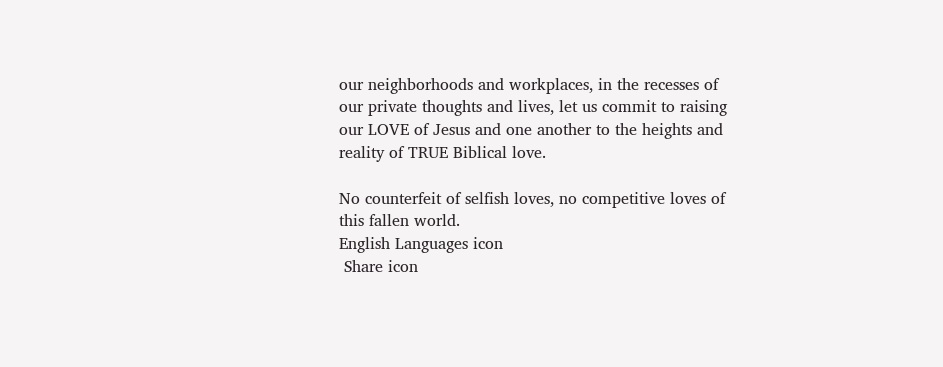our neighborhoods and workplaces, in the recesses of our private thoughts and lives, let us commit to raising our LOVE of Jesus and one another to the heights and reality of TRUE Biblical love.

No counterfeit of selfish loves, no competitive loves of this fallen world.
English Languages icon
 Share icon